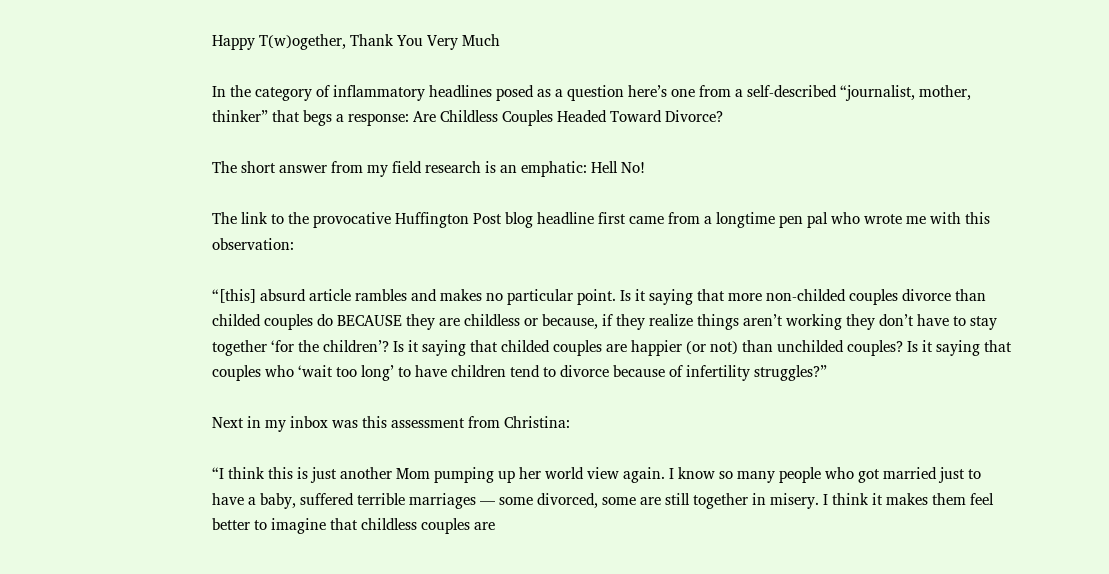Happy T(w)ogether, Thank You Very Much

In the category of inflammatory headlines posed as a question here’s one from a self-described “journalist, mother, thinker” that begs a response: Are Childless Couples Headed Toward Divorce?

The short answer from my field research is an emphatic: Hell No!

The link to the provocative Huffington Post blog headline first came from a longtime pen pal who wrote me with this observation:

“[this] absurd article rambles and makes no particular point. Is it saying that more non-childed couples divorce than childed couples do BECAUSE they are childless or because, if they realize things aren’t working they don’t have to stay together ‘for the children’? Is it saying that childed couples are happier (or not) than unchilded couples? Is it saying that couples who ‘wait too long’ to have children tend to divorce because of infertility struggles?”

Next in my inbox was this assessment from Christina:

“I think this is just another Mom pumping up her world view again. I know so many people who got married just to have a baby, suffered terrible marriages — some divorced, some are still together in misery. I think it makes them feel better to imagine that childless couples are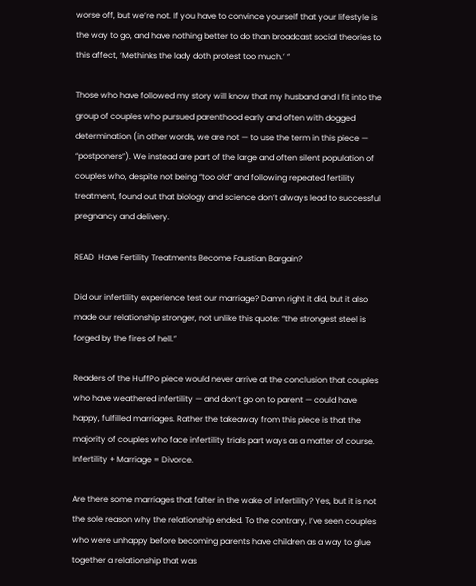worse off, but we’re not. If you have to convince yourself that your lifestyle is the way to go, and have nothing better to do than broadcast social theories to this affect, ‘Methinks the lady doth protest too much.’ “

Those who have followed my story will know that my husband and I fit into the group of couples who pursued parenthood early and often with dogged determination (in other words, we are not — to use the term in this piece — “postponers”). We instead are part of the large and often silent population of couples who, despite not being “too old” and following repeated fertility treatment, found out that biology and science don’t always lead to successful pregnancy and delivery.

READ  Have Fertility Treatments Become Faustian Bargain?

Did our infertility experience test our marriage? Damn right it did, but it also made our relationship stronger, not unlike this quote: “the strongest steel is forged by the fires of hell.”

Readers of the HuffPo piece would never arrive at the conclusion that couples who have weathered infertility — and don’t go on to parent — could have happy, fulfilled marriages. Rather the takeaway from this piece is that the majority of couples who face infertility trials part ways as a matter of course. Infertility + Marriage = Divorce.

Are there some marriages that falter in the wake of infertility? Yes, but it is not the sole reason why the relationship ended. To the contrary, I’ve seen couples who were unhappy before becoming parents have children as a way to glue together a relationship that was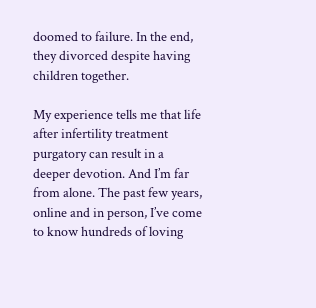doomed to failure. In the end, they divorced despite having children together.

My experience tells me that life after infertility treatment purgatory can result in a deeper devotion. And I’m far from alone. The past few years, online and in person, I’ve come to know hundreds of loving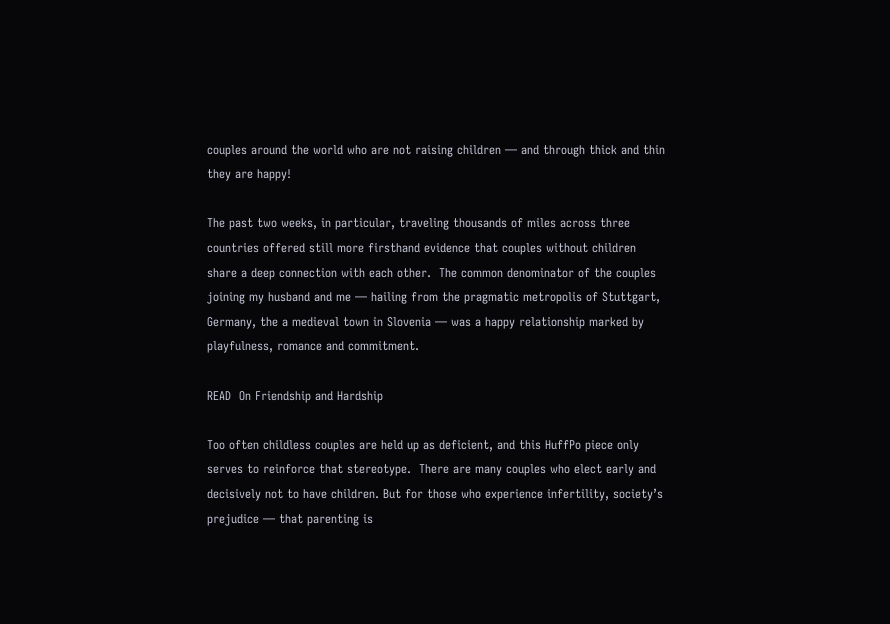couples around the world who are not raising children — and through thick and thin they are happy!

The past two weeks, in particular, traveling thousands of miles across three countries offered still more firsthand evidence that couples without children share a deep connection with each other.  The common denominator of the couples joining my husband and me — hailing from the pragmatic metropolis of Stuttgart, Germany, the a medieval town in Slovenia — was a happy relationship marked by playfulness, romance and commitment.

READ  On Friendship and Hardship

Too often childless couples are held up as deficient, and this HuffPo piece only serves to reinforce that stereotype.  There are many couples who elect early and decisively not to have children. But for those who experience infertility, society’s prejudice — that parenting is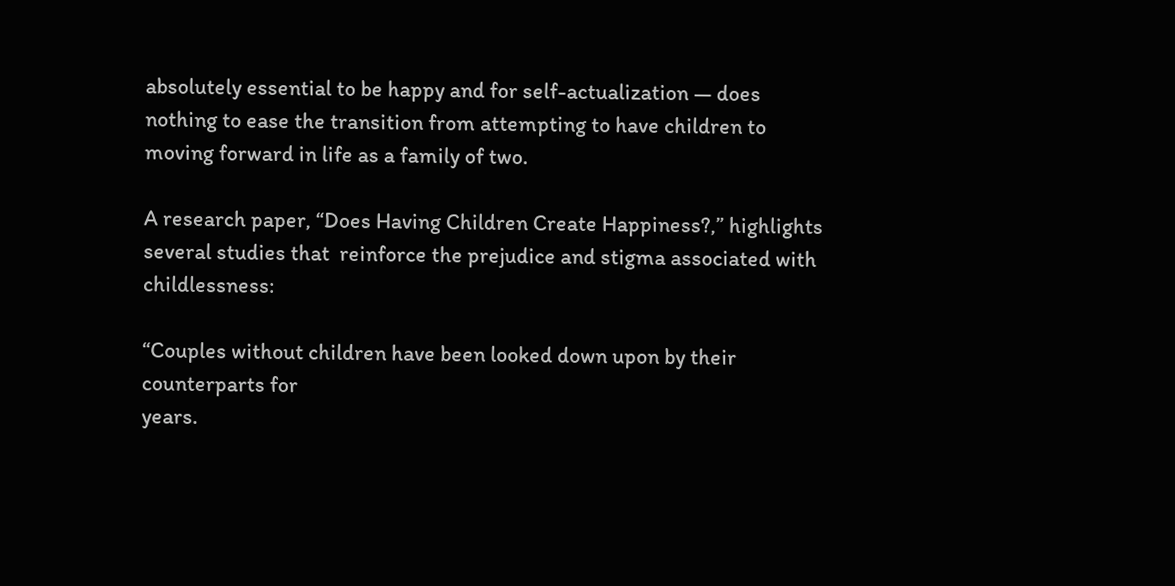absolutely essential to be happy and for self-actualization — does nothing to ease the transition from attempting to have children to moving forward in life as a family of two.

A research paper, “Does Having Children Create Happiness?,” highlights several studies that  reinforce the prejudice and stigma associated with childlessness:

“Couples without children have been looked down upon by their counterparts for
years.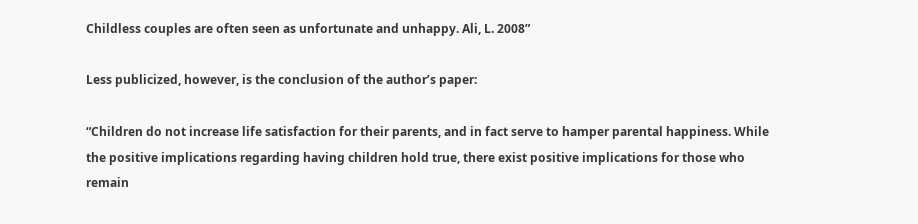Childless couples are often seen as unfortunate and unhappy. Ali, L. 2008”

Less publicized, however, is the conclusion of the author’s paper:

“Children do not increase life satisfaction for their parents, and in fact serve to hamper parental happiness. While the positive implications regarding having children hold true, there exist positive implications for those who remain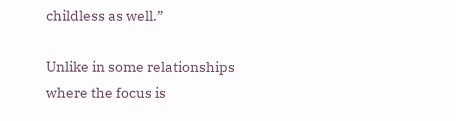childless as well.”

Unlike in some relationships where the focus is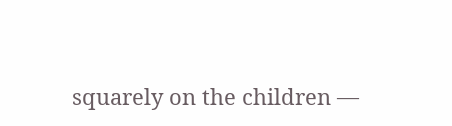squarely on the children —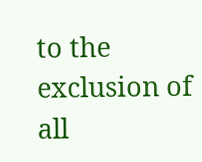to the exclusion of all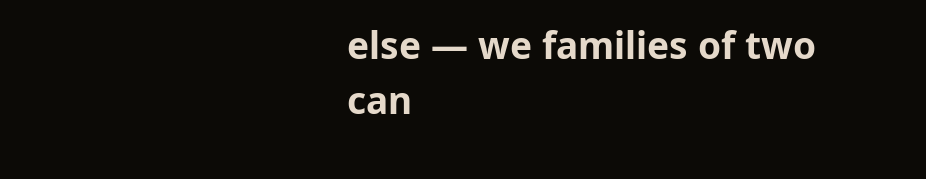else — we families of two can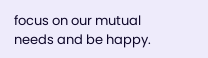focus on our mutual needs and be happy.